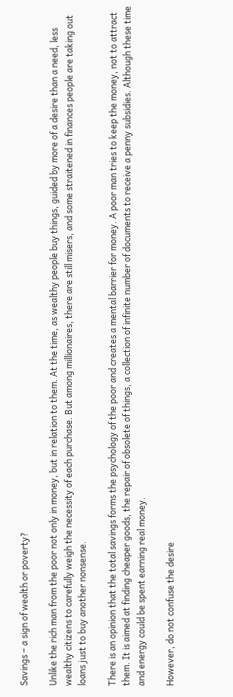Savings – a sign of wealth or poverty?

Unlike the rich man from the poor not only in money, but in relation to them. At the time, as wealthy people buy things, guided by more of a desire than a need, less wealthy citizens to carefully weigh the necessity of each purchase. But among millionaires, there are still misers, and some straitened in finances people are taking out loans just to buy another nonsense.

There is an opinion that the total savings forms the psychology of the poor and creates a mental barrier for money. A poor man tries to keep the money, not to attract them. It is aimed at finding cheaper goods, the repair of obsolete of things, a collection of infinite number of documents to receive a penny subsidies. Although these time and energy could be spent earning real money.

However, do not confuse the desire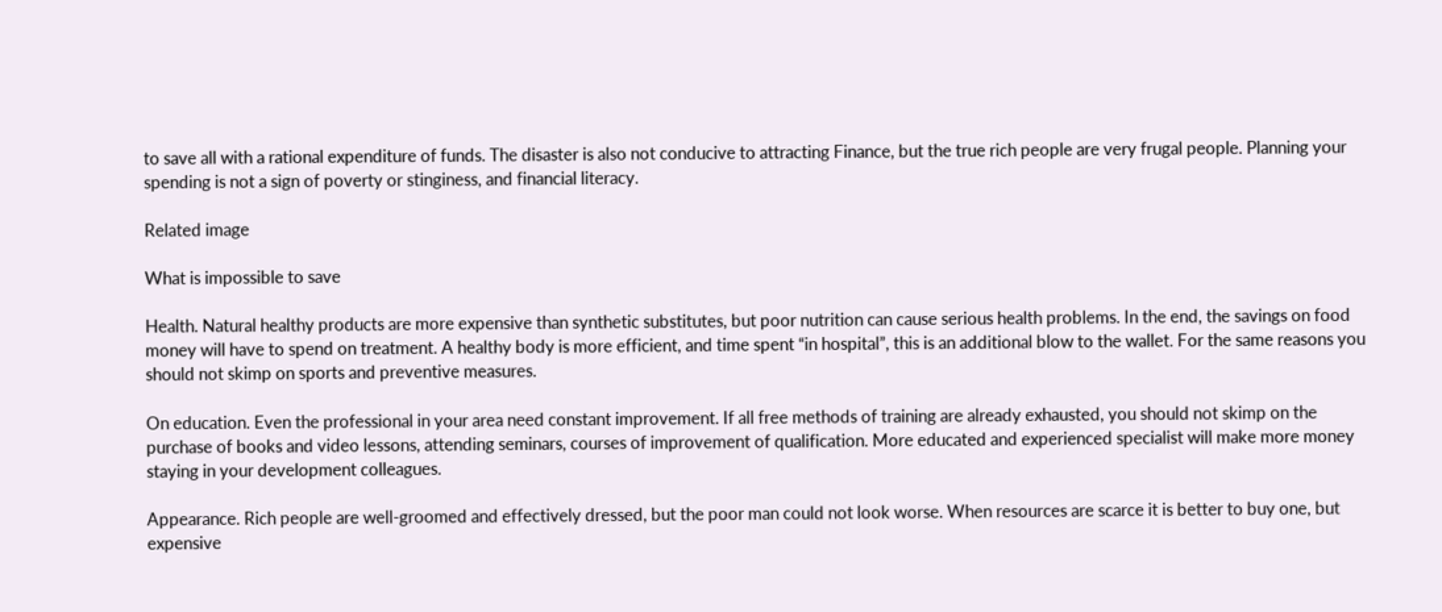to save all with a rational expenditure of funds. The disaster is also not conducive to attracting Finance, but the true rich people are very frugal people. Planning your spending is not a sign of poverty or stinginess, and financial literacy.

Related image

What is impossible to save

Health. Natural healthy products are more expensive than synthetic substitutes, but poor nutrition can cause serious health problems. In the end, the savings on food money will have to spend on treatment. A healthy body is more efficient, and time spent “in hospital”, this is an additional blow to the wallet. For the same reasons you should not skimp on sports and preventive measures.

On education. Even the professional in your area need constant improvement. If all free methods of training are already exhausted, you should not skimp on the purchase of books and video lessons, attending seminars, courses of improvement of qualification. More educated and experienced specialist will make more money staying in your development colleagues.

Appearance. Rich people are well-groomed and effectively dressed, but the poor man could not look worse. When resources are scarce it is better to buy one, but expensive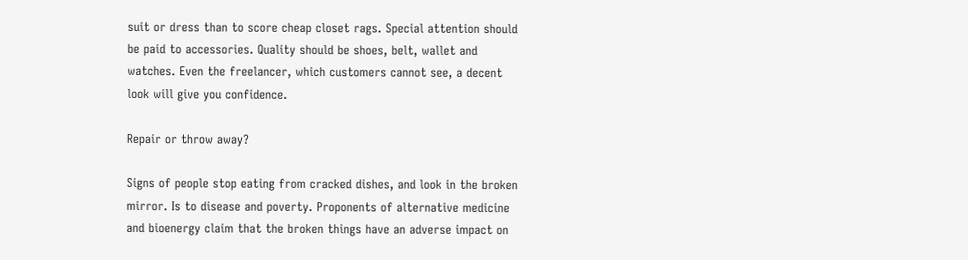suit or dress than to score cheap closet rags. Special attention should be paid to accessories. Quality should be shoes, belt, wallet and watches. Even the freelancer, which customers cannot see, a decent look will give you confidence.

Repair or throw away?

Signs of people stop eating from cracked dishes, and look in the broken mirror. Is to disease and poverty. Proponents of alternative medicine and bioenergy claim that the broken things have an adverse impact on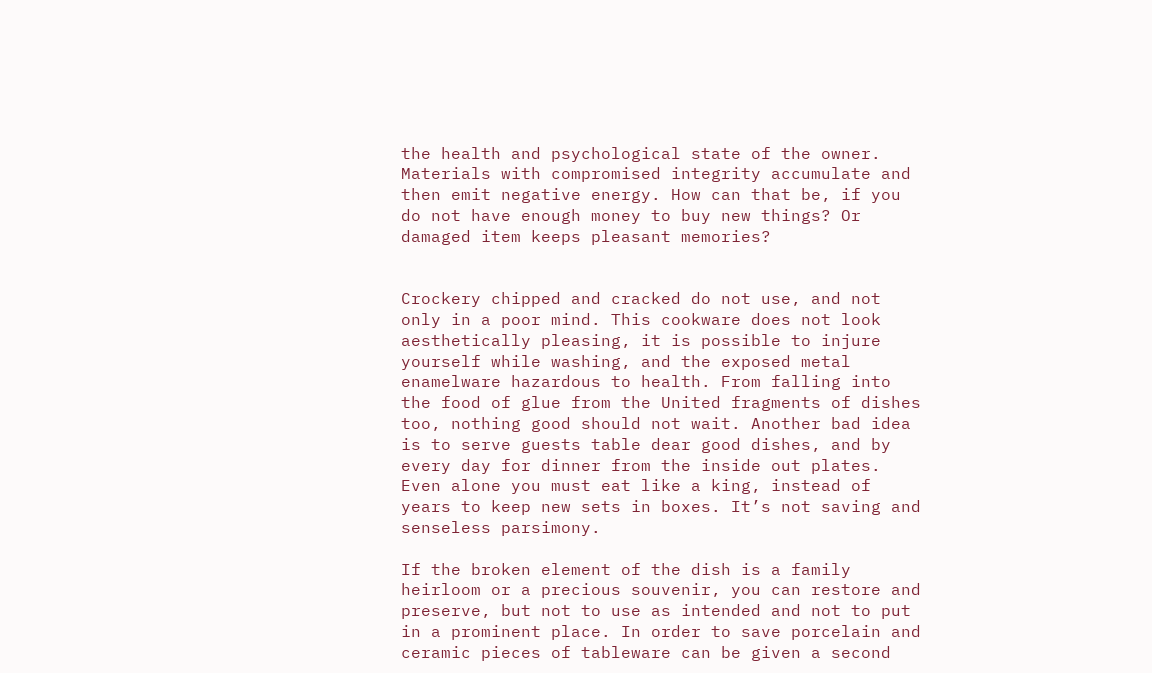the health and psychological state of the owner. Materials with compromised integrity accumulate and then emit negative energy. How can that be, if you do not have enough money to buy new things? Or damaged item keeps pleasant memories?


Crockery chipped and cracked do not use, and not only in a poor mind. This cookware does not look aesthetically pleasing, it is possible to injure yourself while washing, and the exposed metal enamelware hazardous to health. From falling into the food of glue from the United fragments of dishes too, nothing good should not wait. Another bad idea is to serve guests table dear good dishes, and by every day for dinner from the inside out plates. Even alone you must eat like a king, instead of years to keep new sets in boxes. It’s not saving and senseless parsimony.

If the broken element of the dish is a family heirloom or a precious souvenir, you can restore and preserve, but not to use as intended and not to put in a prominent place. In order to save porcelain and ceramic pieces of tableware can be given a second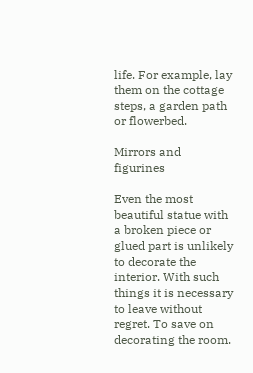life. For example, lay them on the cottage steps, a garden path or flowerbed.

Mirrors and figurines

Even the most beautiful statue with a broken piece or glued part is unlikely to decorate the interior. With such things it is necessary to leave without regret. To save on decorating the room.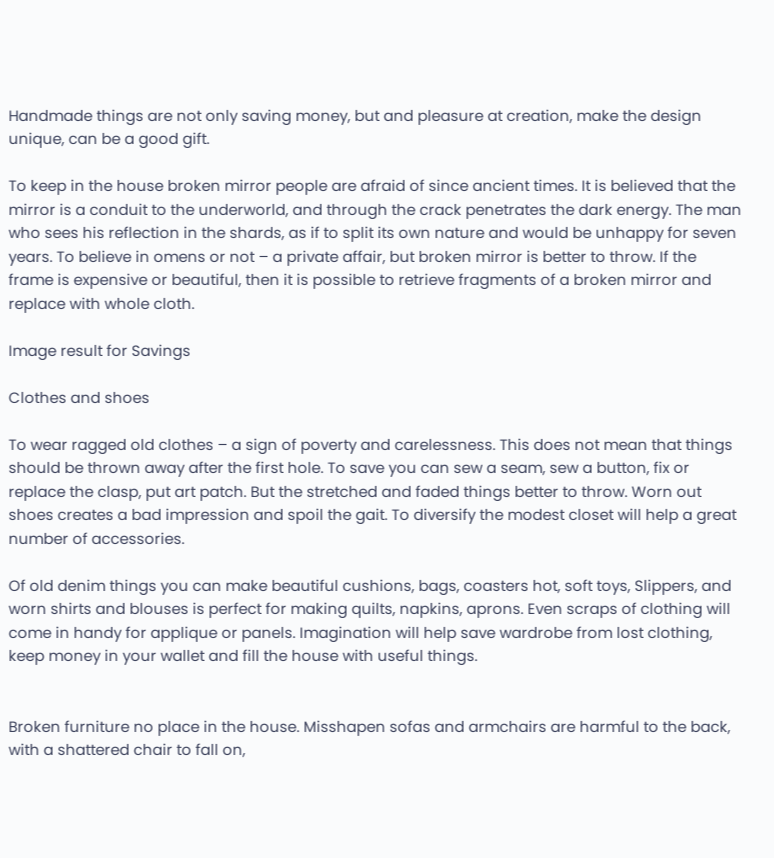Handmade things are not only saving money, but and pleasure at creation, make the design unique, can be a good gift.

To keep in the house broken mirror people are afraid of since ancient times. It is believed that the mirror is a conduit to the underworld, and through the crack penetrates the dark energy. The man who sees his reflection in the shards, as if to split its own nature and would be unhappy for seven years. To believe in omens or not – a private affair, but broken mirror is better to throw. If the frame is expensive or beautiful, then it is possible to retrieve fragments of a broken mirror and replace with whole cloth.

Image result for Savings

Clothes and shoes

To wear ragged old clothes – a sign of poverty and carelessness. This does not mean that things should be thrown away after the first hole. To save you can sew a seam, sew a button, fix or replace the clasp, put art patch. But the stretched and faded things better to throw. Worn out shoes creates a bad impression and spoil the gait. To diversify the modest closet will help a great number of accessories.

Of old denim things you can make beautiful cushions, bags, coasters hot, soft toys, Slippers, and worn shirts and blouses is perfect for making quilts, napkins, aprons. Even scraps of clothing will come in handy for applique or panels. Imagination will help save wardrobe from lost clothing, keep money in your wallet and fill the house with useful things.


Broken furniture no place in the house. Misshapen sofas and armchairs are harmful to the back, with a shattered chair to fall on,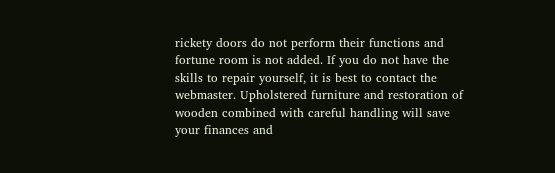rickety doors do not perform their functions and fortune room is not added. If you do not have the skills to repair yourself, it is best to contact the webmaster. Upholstered furniture and restoration of wooden combined with careful handling will save your finances and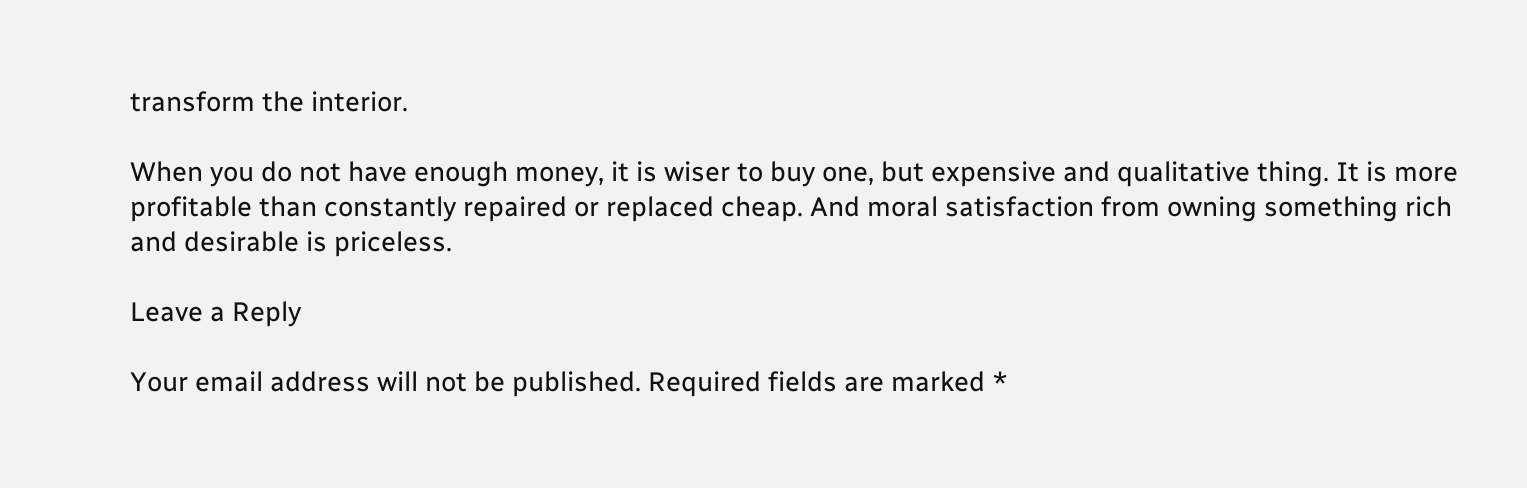transform the interior.

When you do not have enough money, it is wiser to buy one, but expensive and qualitative thing. It is more profitable than constantly repaired or replaced cheap. And moral satisfaction from owning something rich and desirable is priceless.

Leave a Reply

Your email address will not be published. Required fields are marked *